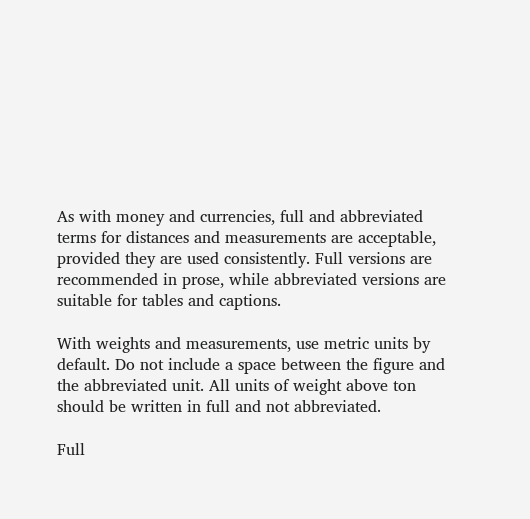As with money and currencies, full and abbreviated terms for distances and measurements are acceptable, provided they are used consistently. Full versions are recommended in prose, while abbreviated versions are suitable for tables and captions.

With weights and measurements, use metric units by default. Do not include a space between the figure and the abbreviated unit. All units of weight above ton should be written in full and not abbreviated.

Full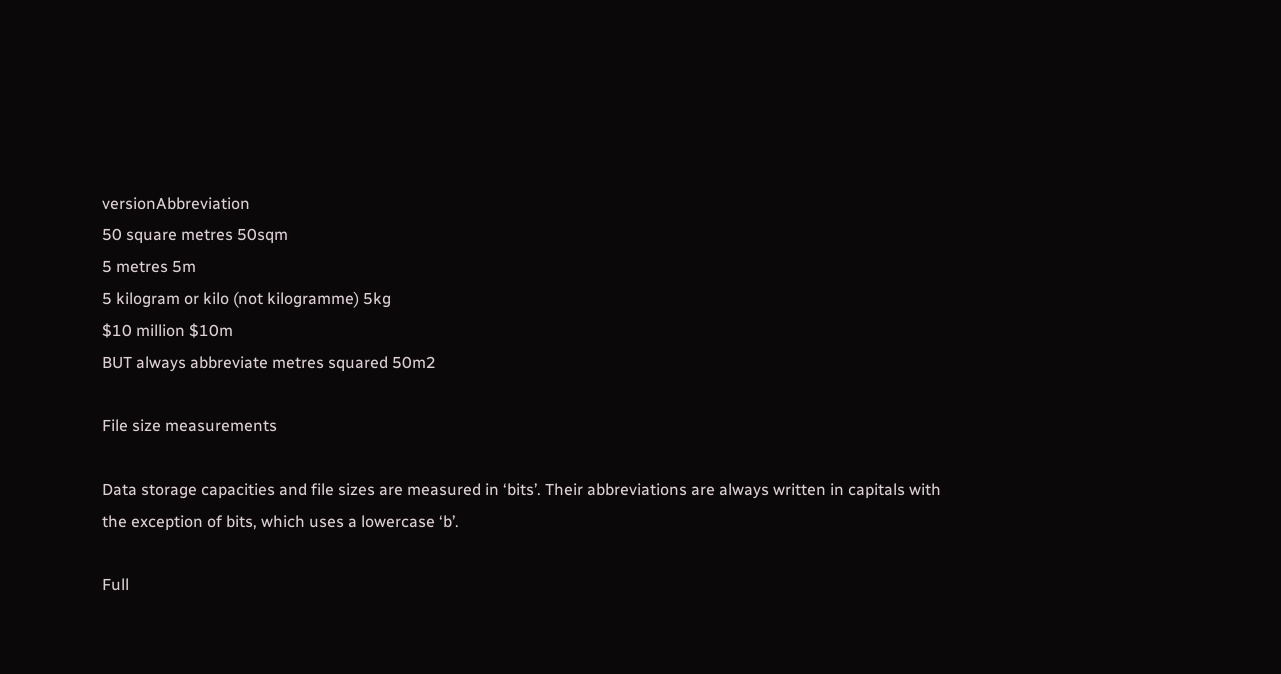versionAbbreviation
50 square metres 50sqm
5 metres 5m
5 kilogram or kilo (not kilogramme) 5kg
$10 million $10m
BUT always abbreviate metres squared 50m2

File size measurements

Data storage capacities and file sizes are measured in ‘bits’. Their abbreviations are always written in capitals with the exception of bits, which uses a lowercase ‘b’.

Full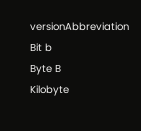versionAbbreviation
Bit b
Byte B
Kilobyte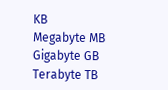KB
Megabyte MB
Gigabyte GB
Terabyte TB